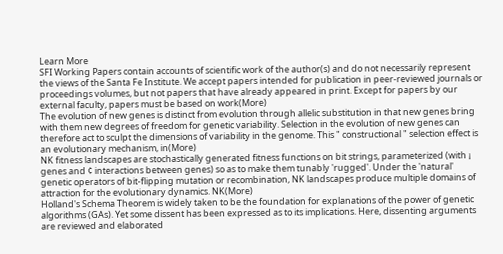Learn More
SFI Working Papers contain accounts of scientific work of the author(s) and do not necessarily represent the views of the Santa Fe Institute. We accept papers intended for publication in peer-reviewed journals or proceedings volumes, but not papers that have already appeared in print. Except for papers by our external faculty, papers must be based on work(More)
The evolution of new genes is distinct from evolution through allelic substitution in that new genes bring with them new degrees of freedom for genetic variability. Selection in the evolution of new genes can therefore act to sculpt the dimensions of variability in the genome. This " constructional " selection effect is an evolutionary mechanism, in(More)
NK fitness landscapes are stochastically generated fitness functions on bit strings, parameterized (with ¡ genes and ¢ interactions between genes) so as to make them tunably 'rugged'. Under the 'natural' genetic operators of bit-flipping mutation or recombination, NK landscapes produce multiple domains of attraction for the evolutionary dynamics. NK(More)
Holland's Schema Theorem is widely taken to be the foundation for explanations of the power of genetic algorithms (GAs). Yet some dissent has been expressed as to its implications. Here, dissenting arguments are reviewed and elaborated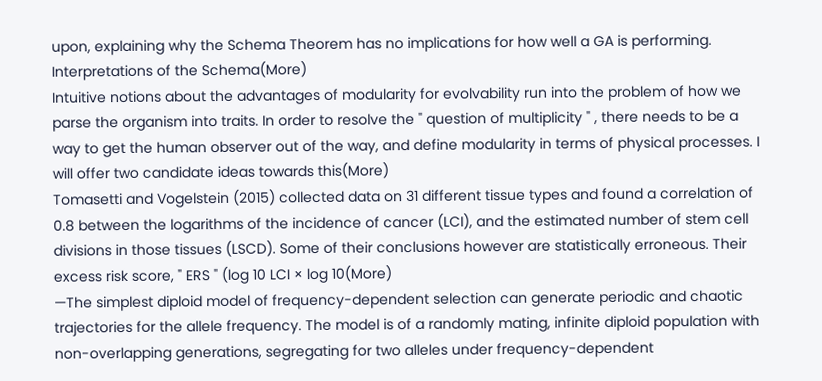upon, explaining why the Schema Theorem has no implications for how well a GA is performing. Interpretations of the Schema(More)
Intuitive notions about the advantages of modularity for evolvability run into the problem of how we parse the organism into traits. In order to resolve the " question of multiplicity " , there needs to be a way to get the human observer out of the way, and define modularity in terms of physical processes. I will offer two candidate ideas towards this(More)
Tomasetti and Vogelstein (2015) collected data on 31 different tissue types and found a correlation of 0.8 between the logarithms of the incidence of cancer (LCI), and the estimated number of stem cell divisions in those tissues (LSCD). Some of their conclusions however are statistically erroneous. Their excess risk score, " ERS " (log 10 LCI × log 10(More)
—The simplest diploid model of frequency-dependent selection can generate periodic and chaotic trajectories for the allele frequency. The model is of a randomly mating, infinite diploid population with non-overlapping generations, segregating for two alleles under frequency-dependent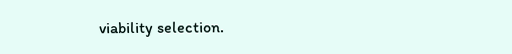viability selection.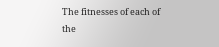The fitnesses of each of the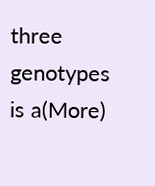three genotypes is a(More)